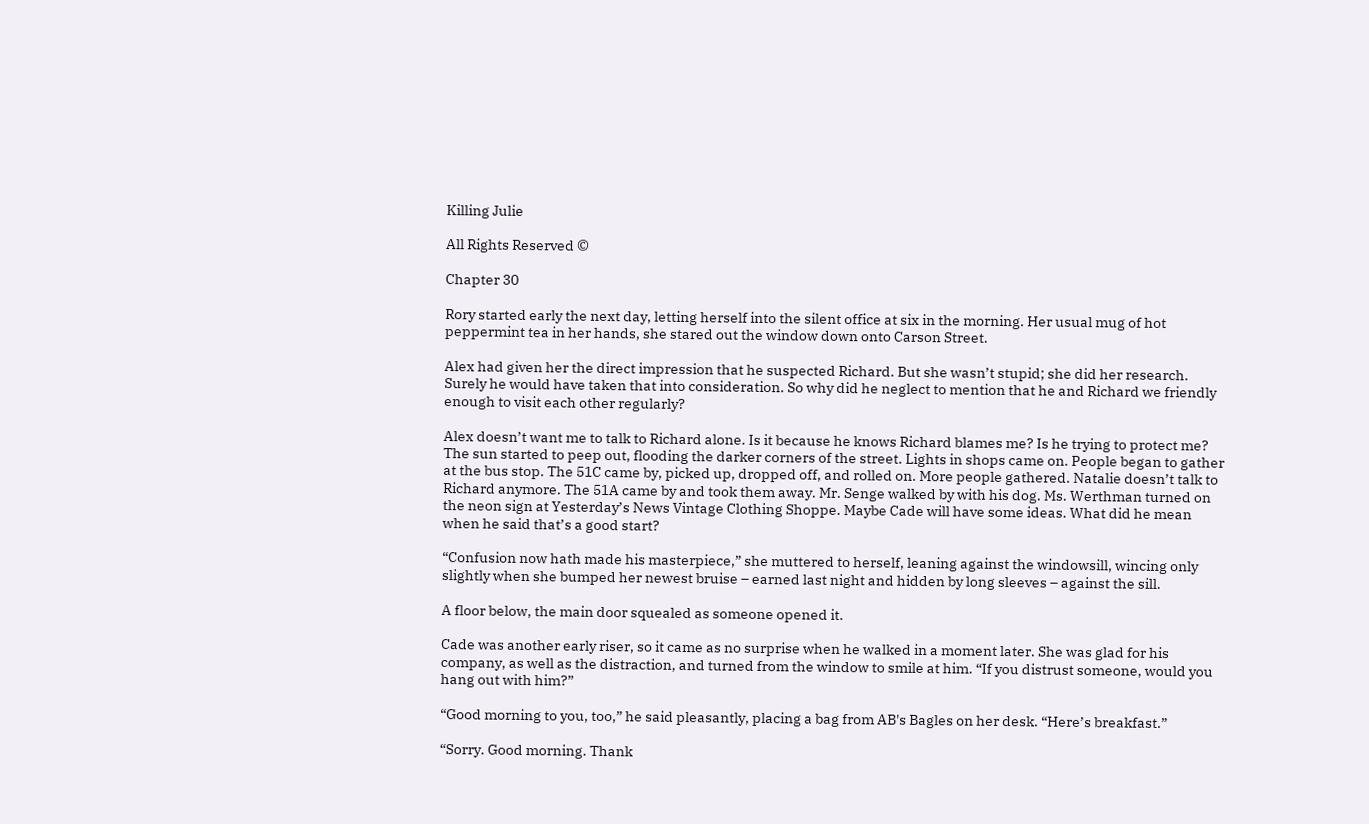Killing Julie

All Rights Reserved ©

Chapter 30

Rory started early the next day, letting herself into the silent office at six in the morning. Her usual mug of hot peppermint tea in her hands, she stared out the window down onto Carson Street.

Alex had given her the direct impression that he suspected Richard. But she wasn’t stupid; she did her research. Surely he would have taken that into consideration. So why did he neglect to mention that he and Richard we friendly enough to visit each other regularly?

Alex doesn’t want me to talk to Richard alone. Is it because he knows Richard blames me? Is he trying to protect me? The sun started to peep out, flooding the darker corners of the street. Lights in shops came on. People began to gather at the bus stop. The 51C came by, picked up, dropped off, and rolled on. More people gathered. Natalie doesn’t talk to Richard anymore. The 51A came by and took them away. Mr. Senge walked by with his dog. Ms. Werthman turned on the neon sign at Yesterday’s News Vintage Clothing Shoppe. Maybe Cade will have some ideas. What did he mean when he said that’s a good start?

“Confusion now hath made his masterpiece,” she muttered to herself, leaning against the windowsill, wincing only slightly when she bumped her newest bruise – earned last night and hidden by long sleeves – against the sill.

A floor below, the main door squealed as someone opened it.

Cade was another early riser, so it came as no surprise when he walked in a moment later. She was glad for his company, as well as the distraction, and turned from the window to smile at him. “If you distrust someone, would you hang out with him?”

“Good morning to you, too,” he said pleasantly, placing a bag from AB's Bagles on her desk. “Here’s breakfast.”

“Sorry. Good morning. Thank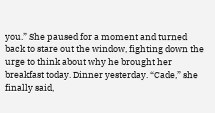you.” She paused for a moment and turned back to stare out the window, fighting down the urge to think about why he brought her breakfast today. Dinner yesterday. “Cade,” she finally said,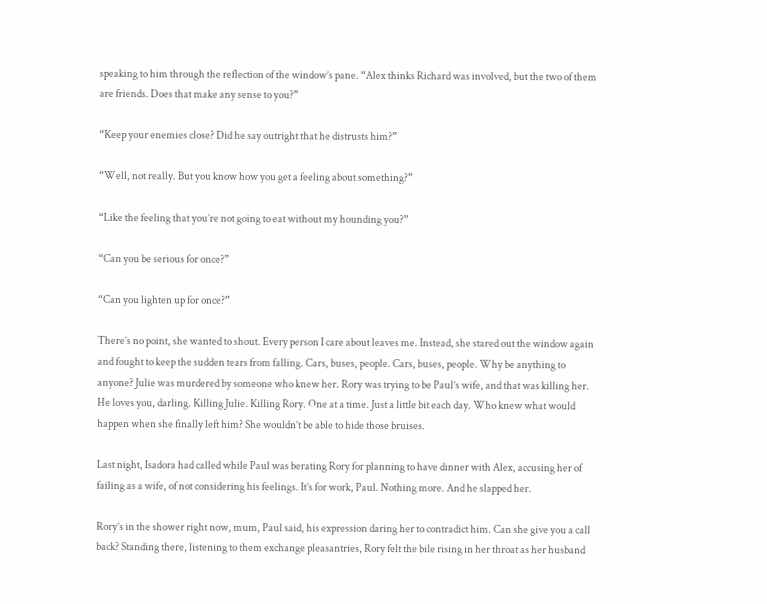speaking to him through the reflection of the window’s pane. “Alex thinks Richard was involved, but the two of them are friends. Does that make any sense to you?”

“Keep your enemies close? Did he say outright that he distrusts him?”

“Well, not really. But you know how you get a feeling about something?”

“Like the feeling that you’re not going to eat without my hounding you?”

“Can you be serious for once?”

“Can you lighten up for once?”

There’s no point, she wanted to shout. Every person I care about leaves me. Instead, she stared out the window again and fought to keep the sudden tears from falling. Cars, buses, people. Cars, buses, people. Why be anything to anyone? Julie was murdered by someone who knew her. Rory was trying to be Paul’s wife, and that was killing her. He loves you, darling. Killing Julie. Killing Rory. One at a time. Just a little bit each day. Who knew what would happen when she finally left him? She wouldn’t be able to hide those bruises.

Last night, Isadora had called while Paul was berating Rory for planning to have dinner with Alex, accusing her of failing as a wife, of not considering his feelings. It’s for work, Paul. Nothing more. And he slapped her.

Rory’s in the shower right now, mum, Paul said, his expression daring her to contradict him. Can she give you a call back? Standing there, listening to them exchange pleasantries, Rory felt the bile rising in her throat as her husband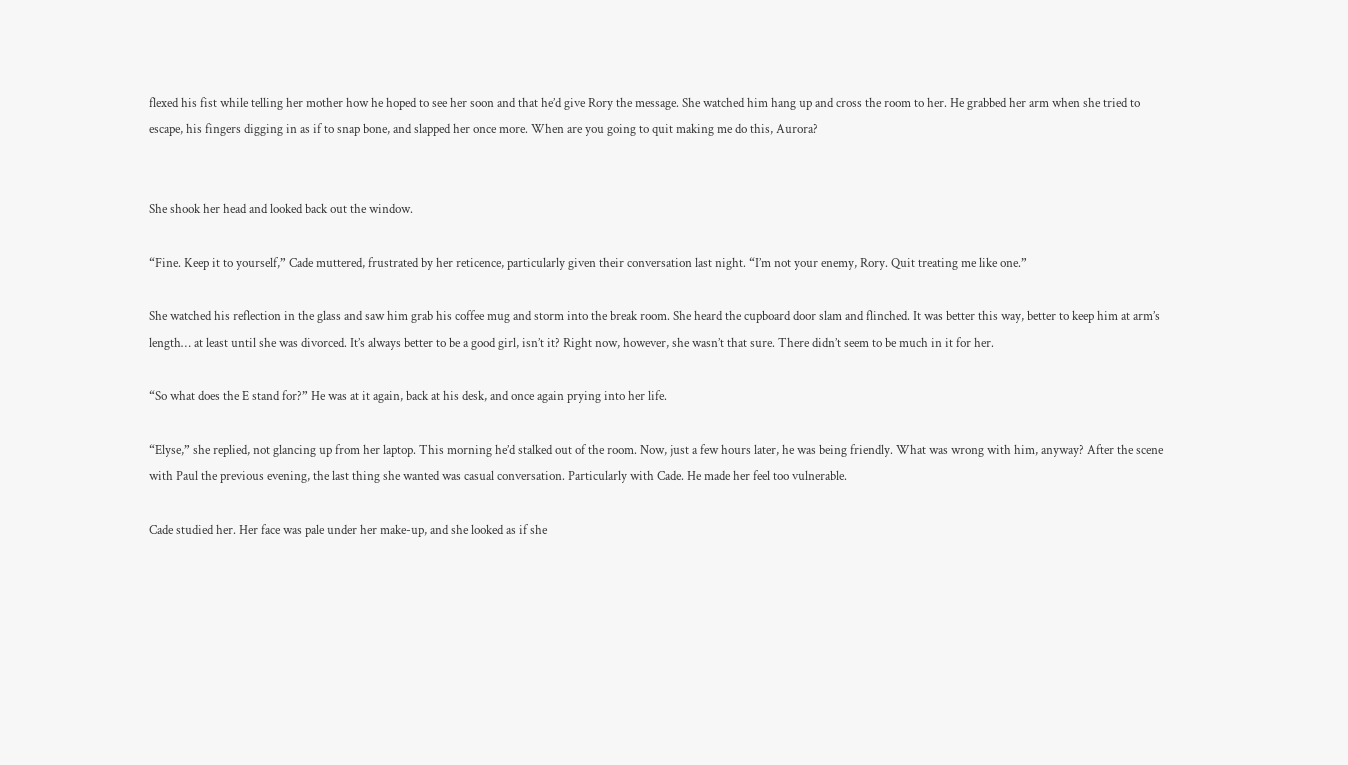flexed his fist while telling her mother how he hoped to see her soon and that he’d give Rory the message. She watched him hang up and cross the room to her. He grabbed her arm when she tried to escape, his fingers digging in as if to snap bone, and slapped her once more. When are you going to quit making me do this, Aurora?


She shook her head and looked back out the window.

“Fine. Keep it to yourself,” Cade muttered, frustrated by her reticence, particularly given their conversation last night. “I’m not your enemy, Rory. Quit treating me like one.”

She watched his reflection in the glass and saw him grab his coffee mug and storm into the break room. She heard the cupboard door slam and flinched. It was better this way, better to keep him at arm’s length… at least until she was divorced. It’s always better to be a good girl, isn’t it? Right now, however, she wasn’t that sure. There didn’t seem to be much in it for her.

“So what does the E stand for?” He was at it again, back at his desk, and once again prying into her life.

“Elyse,” she replied, not glancing up from her laptop. This morning he’d stalked out of the room. Now, just a few hours later, he was being friendly. What was wrong with him, anyway? After the scene with Paul the previous evening, the last thing she wanted was casual conversation. Particularly with Cade. He made her feel too vulnerable.

Cade studied her. Her face was pale under her make-up, and she looked as if she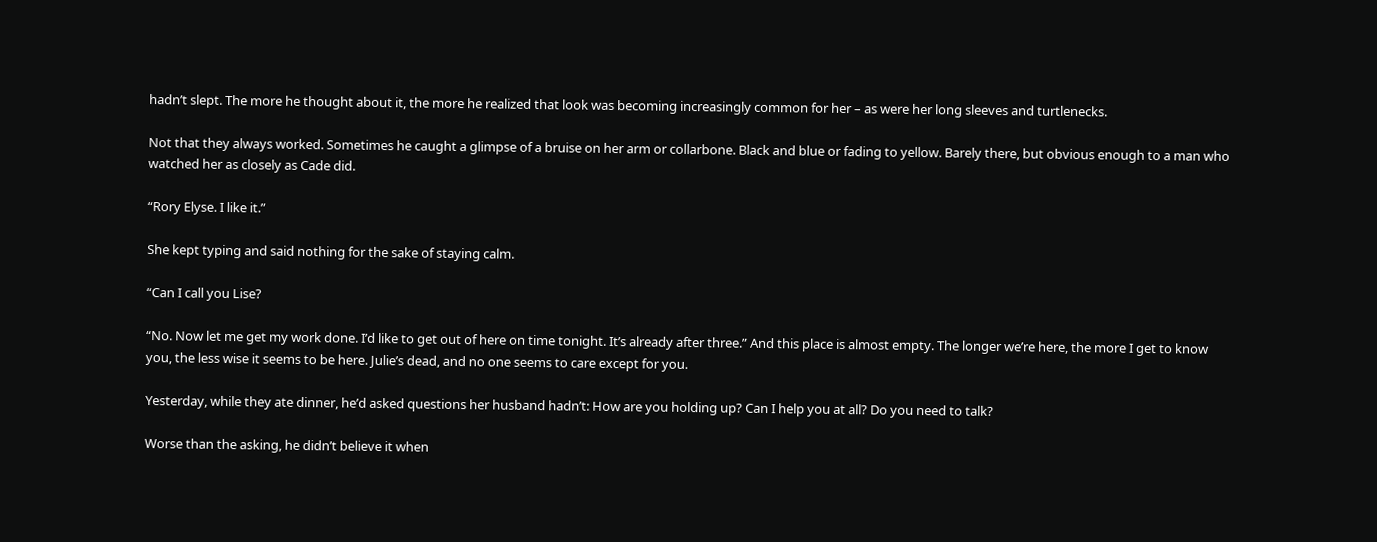hadn’t slept. The more he thought about it, the more he realized that look was becoming increasingly common for her – as were her long sleeves and turtlenecks.

Not that they always worked. Sometimes he caught a glimpse of a bruise on her arm or collarbone. Black and blue or fading to yellow. Barely there, but obvious enough to a man who watched her as closely as Cade did.

“Rory Elyse. I like it.”

She kept typing and said nothing for the sake of staying calm.

“Can I call you Lise?

“No. Now let me get my work done. I’d like to get out of here on time tonight. It’s already after three.” And this place is almost empty. The longer we’re here, the more I get to know you, the less wise it seems to be here. Julie’s dead, and no one seems to care except for you.

Yesterday, while they ate dinner, he’d asked questions her husband hadn’t: How are you holding up? Can I help you at all? Do you need to talk?

Worse than the asking, he didn’t believe it when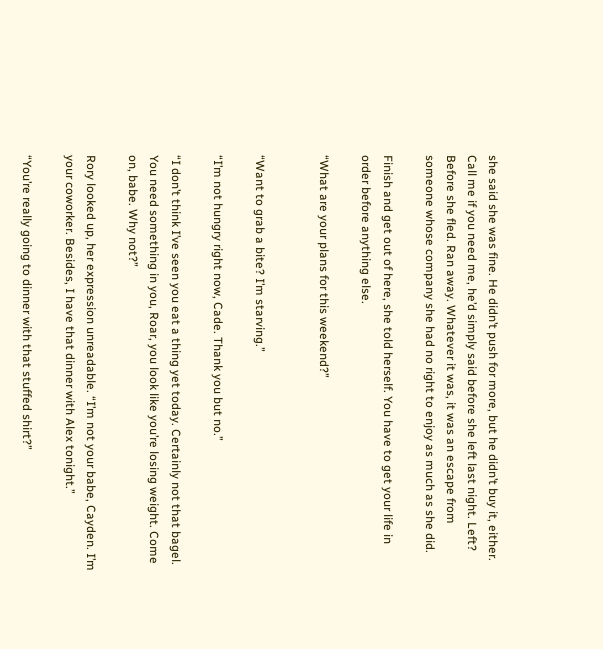she said she was fine. He didn’t push for more, but he didn’t buy it, either. Call me if you need me, he’d simply said before she left last night. Left? Before she fled. Ran away. Whatever it was, it was an escape from someone whose company she had no right to enjoy as much as she did.

Finish and get out of here, she told herself. You have to get your life in order before anything else.

“What are your plans for this weekend?”


“Want to grab a bite? I’m starving.”

“I’m not hungry right now, Cade. Thank you but no.”

“I don’t think I’ve seen you eat a thing yet today. Certainly not that bagel. You need something in you, Roar, you look like you’re losing weight. Come on, babe. Why not?”

Rory looked up, her expression unreadable. “I’m not your babe, Cayden. I’m your coworker. Besides, I have that dinner with Alex tonight.”

“You’re really going to dinner with that stuffed shirt?”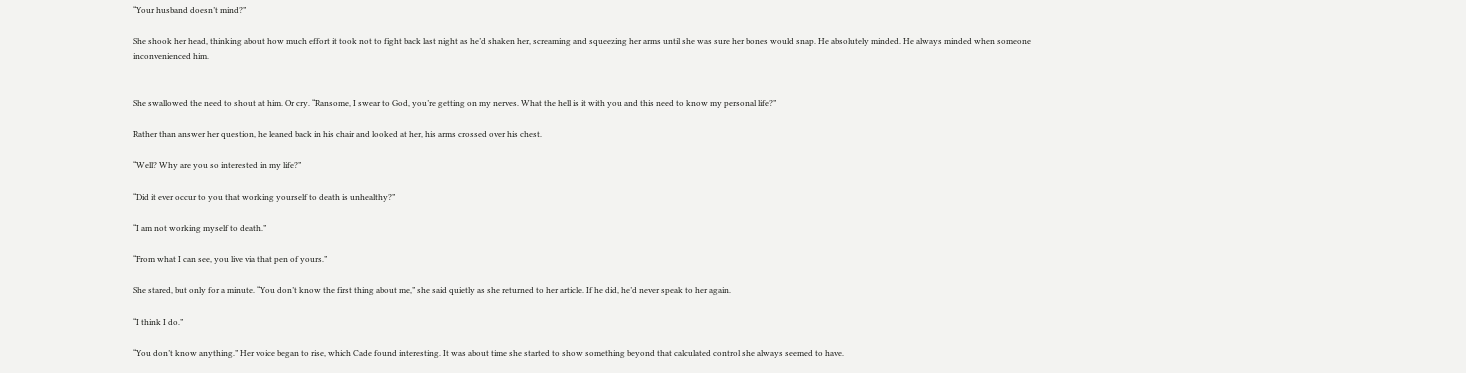“Your husband doesn’t mind?”

She shook her head, thinking about how much effort it took not to fight back last night as he’d shaken her, screaming and squeezing her arms until she was sure her bones would snap. He absolutely minded. He always minded when someone inconvenienced him.


She swallowed the need to shout at him. Or cry. “Ransome, I swear to God, you’re getting on my nerves. What the hell is it with you and this need to know my personal life?”

Rather than answer her question, he leaned back in his chair and looked at her, his arms crossed over his chest.

“Well? Why are you so interested in my life?”

“Did it ever occur to you that working yourself to death is unhealthy?”

“I am not working myself to death.”

“From what I can see, you live via that pen of yours.”

She stared, but only for a minute. “You don’t know the first thing about me,” she said quietly as she returned to her article. If he did, he’d never speak to her again.

“I think I do.”

“You don’t know anything.” Her voice began to rise, which Cade found interesting. It was about time she started to show something beyond that calculated control she always seemed to have.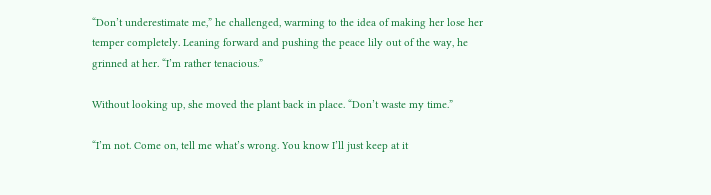“Don’t underestimate me,” he challenged, warming to the idea of making her lose her temper completely. Leaning forward and pushing the peace lily out of the way, he grinned at her. “I’m rather tenacious.”

Without looking up, she moved the plant back in place. “Don’t waste my time.”

“I’m not. Come on, tell me what’s wrong. You know I’ll just keep at it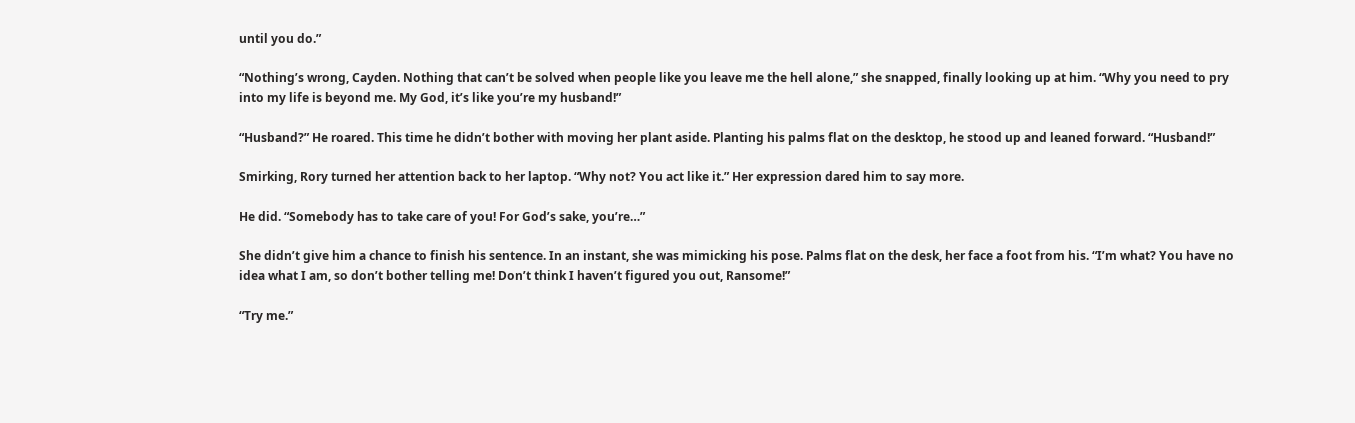until you do.”

“Nothing’s wrong, Cayden. Nothing that can’t be solved when people like you leave me the hell alone,” she snapped, finally looking up at him. “Why you need to pry into my life is beyond me. My God, it’s like you’re my husband!”

“Husband?” He roared. This time he didn’t bother with moving her plant aside. Planting his palms flat on the desktop, he stood up and leaned forward. “Husband!”

Smirking, Rory turned her attention back to her laptop. “Why not? You act like it.” Her expression dared him to say more.

He did. “Somebody has to take care of you! For God’s sake, you’re…”

She didn’t give him a chance to finish his sentence. In an instant, she was mimicking his pose. Palms flat on the desk, her face a foot from his. “I’m what? You have no idea what I am, so don’t bother telling me! Don’t think I haven’t figured you out, Ransome!”

“Try me.”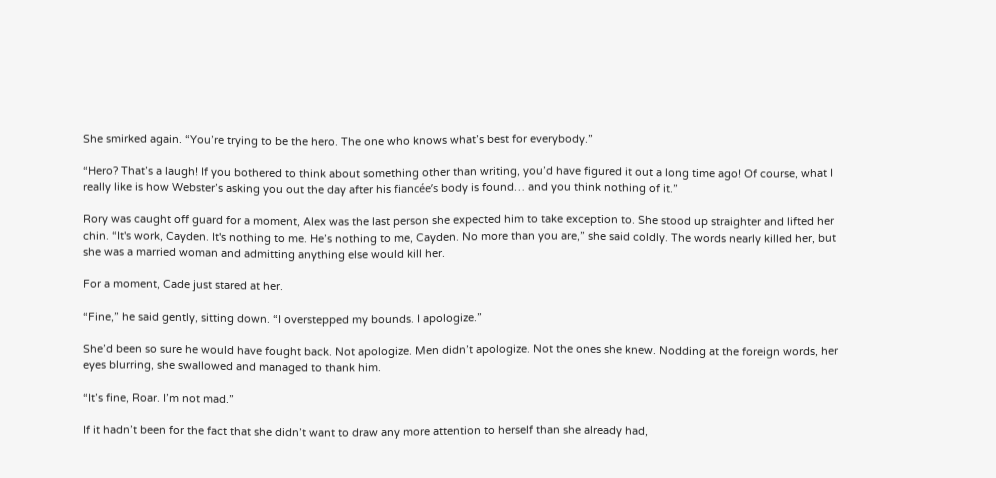She smirked again. “You’re trying to be the hero. The one who knows what’s best for everybody.”

“Hero? That’s a laugh! If you bothered to think about something other than writing, you’d have figured it out a long time ago! Of course, what I really like is how Webster’s asking you out the day after his fiancée’s body is found… and you think nothing of it.”

Rory was caught off guard for a moment, Alex was the last person she expected him to take exception to. She stood up straighter and lifted her chin. “It's work, Cayden. It's nothing to me. He’s nothing to me, Cayden. No more than you are,” she said coldly. The words nearly killed her, but she was a married woman and admitting anything else would kill her.

For a moment, Cade just stared at her.

“Fine,” he said gently, sitting down. “I overstepped my bounds. I apologize.”

She’d been so sure he would have fought back. Not apologize. Men didn’t apologize. Not the ones she knew. Nodding at the foreign words, her eyes blurring, she swallowed and managed to thank him.

“It’s fine, Roar. I’m not mad.”

If it hadn’t been for the fact that she didn’t want to draw any more attention to herself than she already had,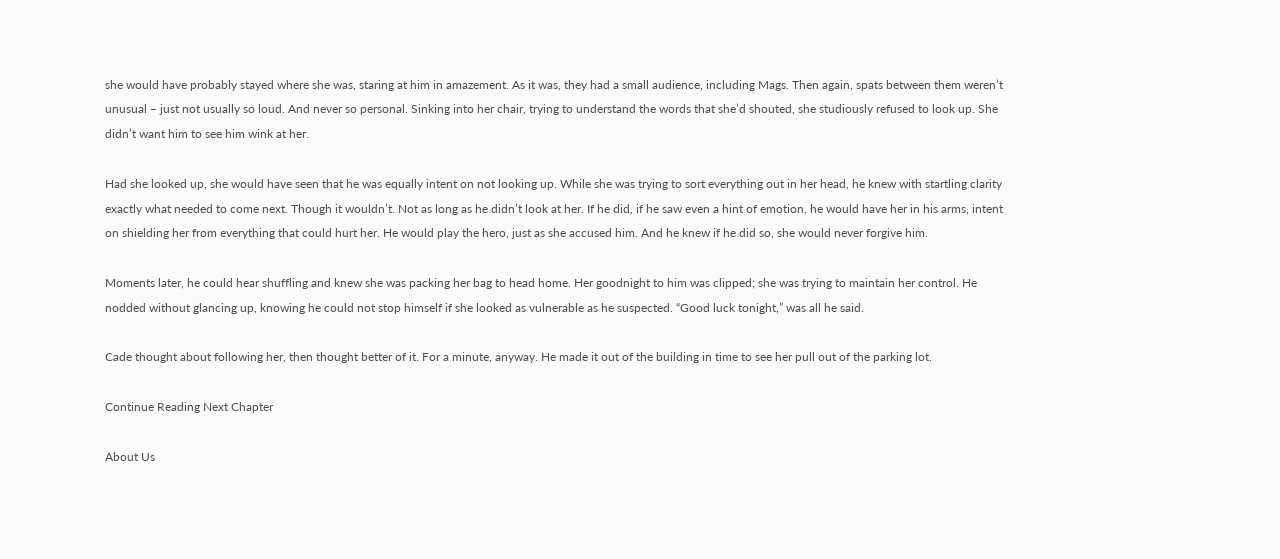she would have probably stayed where she was, staring at him in amazement. As it was, they had a small audience, including Mags. Then again, spats between them weren’t unusual – just not usually so loud. And never so personal. Sinking into her chair, trying to understand the words that she’d shouted, she studiously refused to look up. She didn’t want him to see him wink at her.

Had she looked up, she would have seen that he was equally intent on not looking up. While she was trying to sort everything out in her head, he knew with startling clarity exactly what needed to come next. Though it wouldn’t. Not as long as he didn’t look at her. If he did, if he saw even a hint of emotion, he would have her in his arms, intent on shielding her from everything that could hurt her. He would play the hero, just as she accused him. And he knew if he did so, she would never forgive him.

Moments later, he could hear shuffling and knew she was packing her bag to head home. Her goodnight to him was clipped; she was trying to maintain her control. He nodded without glancing up, knowing he could not stop himself if she looked as vulnerable as he suspected. “Good luck tonight,” was all he said.

Cade thought about following her, then thought better of it. For a minute, anyway. He made it out of the building in time to see her pull out of the parking lot.

Continue Reading Next Chapter

About Us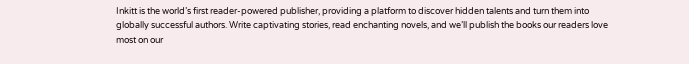Inkitt is the world’s first reader-powered publisher, providing a platform to discover hidden talents and turn them into globally successful authors. Write captivating stories, read enchanting novels, and we’ll publish the books our readers love most on our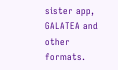sister app, GALATEA and other formats.